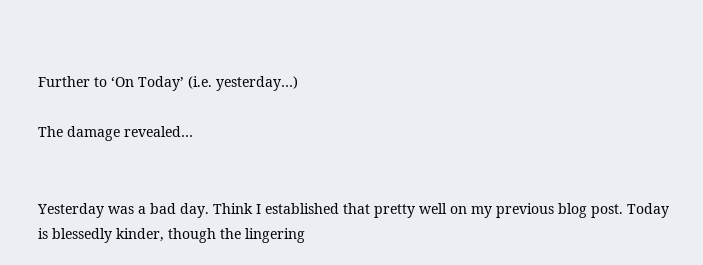Further to ‘On Today’ (i.e. yesterday…)

The damage revealed…


Yesterday was a bad day. Think I established that pretty well on my previous blog post. Today is blessedly kinder, though the lingering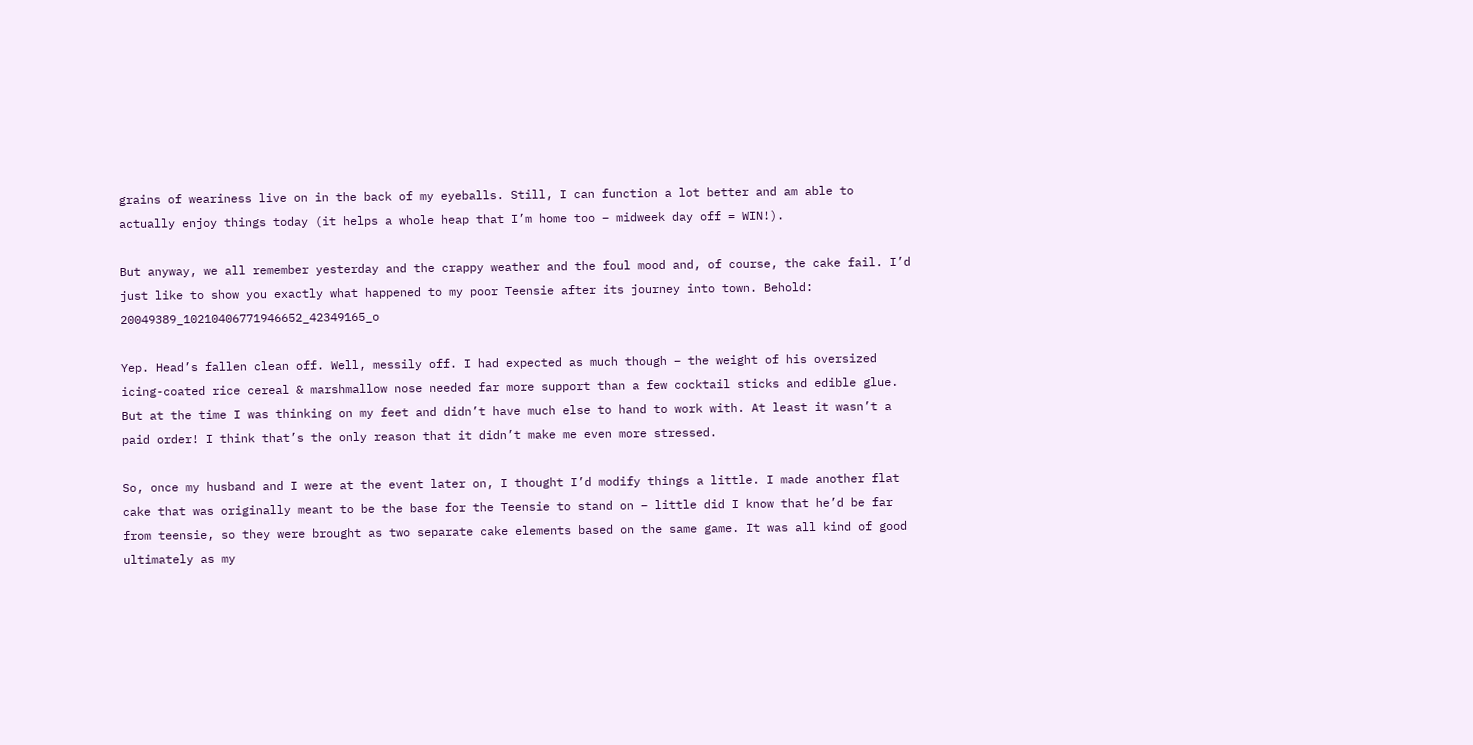grains of weariness live on in the back of my eyeballs. Still, I can function a lot better and am able to actually enjoy things today (it helps a whole heap that I’m home too – midweek day off = WIN!).

But anyway, we all remember yesterday and the crappy weather and the foul mood and, of course, the cake fail. I’d just like to show you exactly what happened to my poor Teensie after its journey into town. Behold: 20049389_10210406771946652_42349165_o

Yep. Head’s fallen clean off. Well, messily off. I had expected as much though – the weight of his oversized icing-coated rice cereal & marshmallow nose needed far more support than a few cocktail sticks and edible glue. But at the time I was thinking on my feet and didn’t have much else to hand to work with. At least it wasn’t a paid order! I think that’s the only reason that it didn’t make me even more stressed.

So, once my husband and I were at the event later on, I thought I’d modify things a little. I made another flat cake that was originally meant to be the base for the Teensie to stand on – little did I know that he’d be far from teensie, so they were brought as two separate cake elements based on the same game. It was all kind of good ultimately as my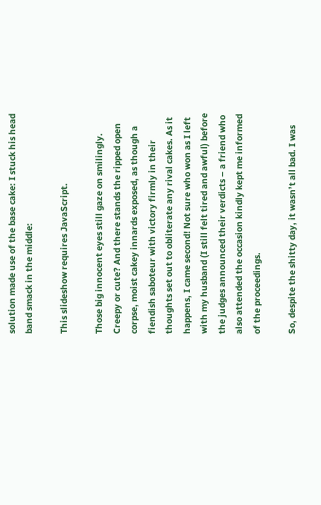solution made use of the base cake: I stuck his head band smack in the middle:

This slideshow requires JavaScript.

Those big innocent eyes still gaze on smilingly. Creepy or cute? And there stands the ripped open corpse, moist cakey innards exposed, as though a fiendish saboteur with victory firmly in their thoughts set out to obliterate any rival cakes. As it happens, I came second! Not sure who won as I left with my husband (I still felt tired and awful) before the judges announced their verdicts – a friend who also attended the occasion kindly kept me informed of the proceedings.

So, despite the shitty day, it wasn’t all bad. I was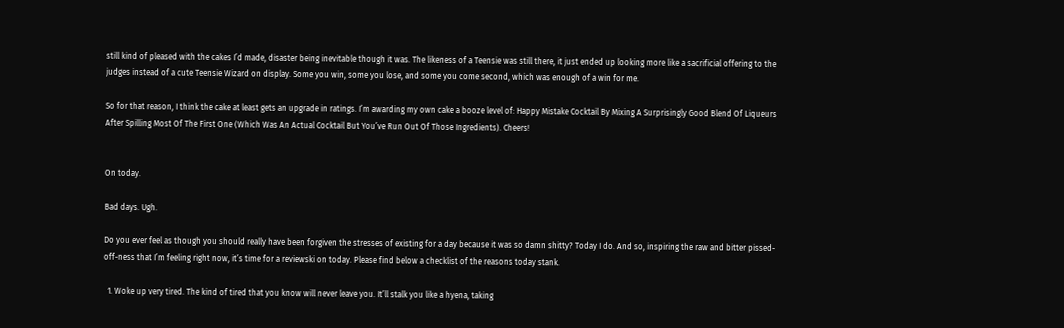still kind of pleased with the cakes I’d made, disaster being inevitable though it was. The likeness of a Teensie was still there, it just ended up looking more like a sacrificial offering to the judges instead of a cute Teensie Wizard on display. Some you win, some you lose, and some you come second, which was enough of a win for me.

So for that reason, I think the cake at least gets an upgrade in ratings. I’m awarding my own cake a booze level of: Happy Mistake Cocktail By Mixing A Surprisingly Good Blend Of Liqueurs After Spilling Most Of The First One (Which Was An Actual Cocktail But You’ve Run Out Of Those Ingredients). Cheers!


On today.

Bad days. Ugh.

Do you ever feel as though you should really have been forgiven the stresses of existing for a day because it was so damn shitty? Today I do. And so, inspiring the raw and bitter pissed-off-ness that I’m feeling right now, it’s time for a reviewski on today. Please find below a checklist of the reasons today stank.

  1. Woke up very tired. The kind of tired that you know will never leave you. It’ll stalk you like a hyena, taking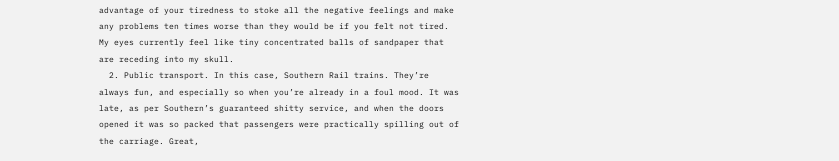advantage of your tiredness to stoke all the negative feelings and make any problems ten times worse than they would be if you felt not tired. My eyes currently feel like tiny concentrated balls of sandpaper that are receding into my skull.
  2. Public transport. In this case, Southern Rail trains. They’re always fun, and especially so when you’re already in a foul mood. It was late, as per Southern’s guaranteed shitty service, and when the doors opened it was so packed that passengers were practically spilling out of the carriage. Great,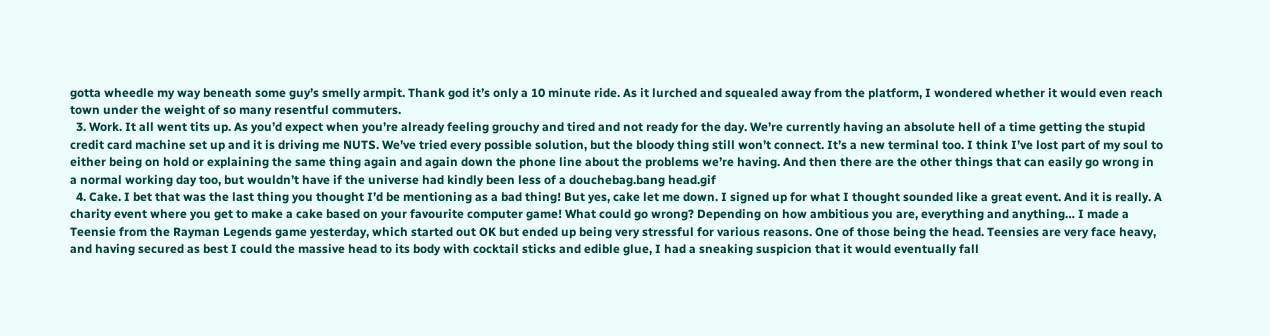gotta wheedle my way beneath some guy’s smelly armpit. Thank god it’s only a 10 minute ride. As it lurched and squealed away from the platform, I wondered whether it would even reach town under the weight of so many resentful commuters.
  3. Work. It all went tits up. As you’d expect when you’re already feeling grouchy and tired and not ready for the day. We’re currently having an absolute hell of a time getting the stupid credit card machine set up and it is driving me NUTS. We’ve tried every possible solution, but the bloody thing still won’t connect. It’s a new terminal too. I think I’ve lost part of my soul to either being on hold or explaining the same thing again and again down the phone line about the problems we’re having. And then there are the other things that can easily go wrong in a normal working day too, but wouldn’t have if the universe had kindly been less of a douchebag.bang head.gif
  4. Cake. I bet that was the last thing you thought I’d be mentioning as a bad thing! But yes, cake let me down. I signed up for what I thought sounded like a great event. And it is really. A charity event where you get to make a cake based on your favourite computer game! What could go wrong? Depending on how ambitious you are, everything and anything… I made a Teensie from the Rayman Legends game yesterday, which started out OK but ended up being very stressful for various reasons. One of those being the head. Teensies are very face heavy, and having secured as best I could the massive head to its body with cocktail sticks and edible glue, I had a sneaking suspicion that it would eventually fall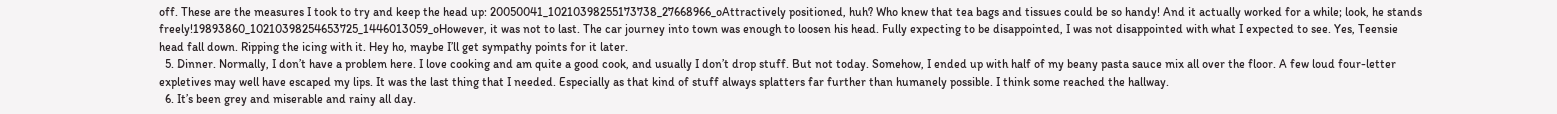off. These are the measures I took to try and keep the head up: 20050041_10210398255173738_27668966_oAttractively positioned, huh? Who knew that tea bags and tissues could be so handy! And it actually worked for a while; look, he stands freely!19893860_10210398254653725_1446013059_oHowever, it was not to last. The car journey into town was enough to loosen his head. Fully expecting to be disappointed, I was not disappointed with what I expected to see. Yes, Teensie head fall down. Ripping the icing with it. Hey ho, maybe I’ll get sympathy points for it later.
  5. Dinner. Normally, I don’t have a problem here. I love cooking and am quite a good cook, and usually I don’t drop stuff. But not today. Somehow, I ended up with half of my beany pasta sauce mix all over the floor. A few loud four-letter expletives may well have escaped my lips. It was the last thing that I needed. Especially as that kind of stuff always splatters far further than humanely possible. I think some reached the hallway.
  6. It’s been grey and miserable and rainy all day.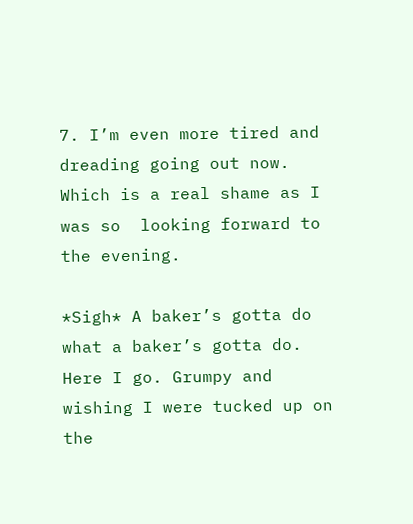7. I’m even more tired and dreading going out now. Which is a real shame as I was so  looking forward to the evening.

*Sigh* A baker’s gotta do what a baker’s gotta do. Here I go. Grumpy and wishing I were tucked up on the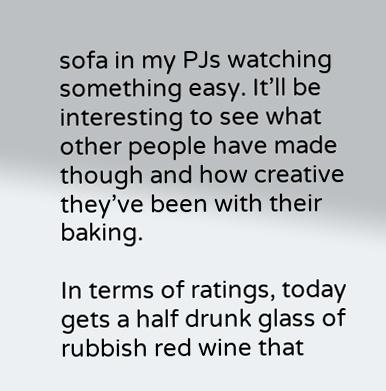sofa in my PJs watching something easy. It’ll be interesting to see what other people have made though and how creative they’ve been with their baking.

In terms of ratings, today gets a half drunk glass of rubbish red wine that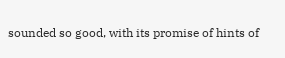sounded so good, with its promise of hints of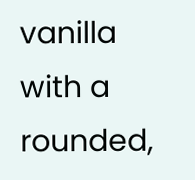vanilla with a rounded,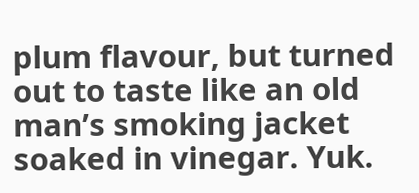plum flavour, but turned out to taste like an old man’s smoking jacket soaked in vinegar. Yuk.